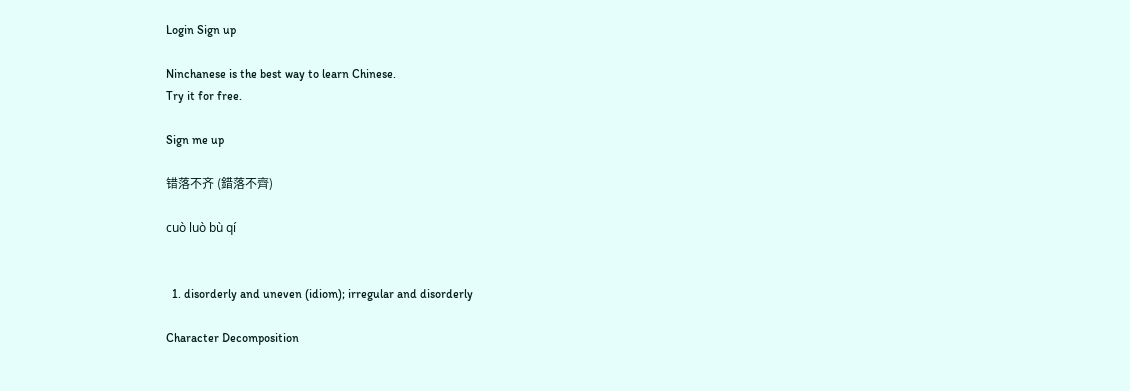Login Sign up

Ninchanese is the best way to learn Chinese.
Try it for free.

Sign me up

错落不齐 (錯落不齊)

cuò luò bù qí


  1. disorderly and uneven (idiom); irregular and disorderly

Character Decomposition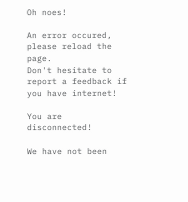Oh noes!

An error occured, please reload the page.
Don't hesitate to report a feedback if you have internet!

You are disconnected!

We have not been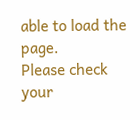able to load the page.
Please check your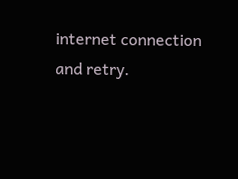internet connection and retry.